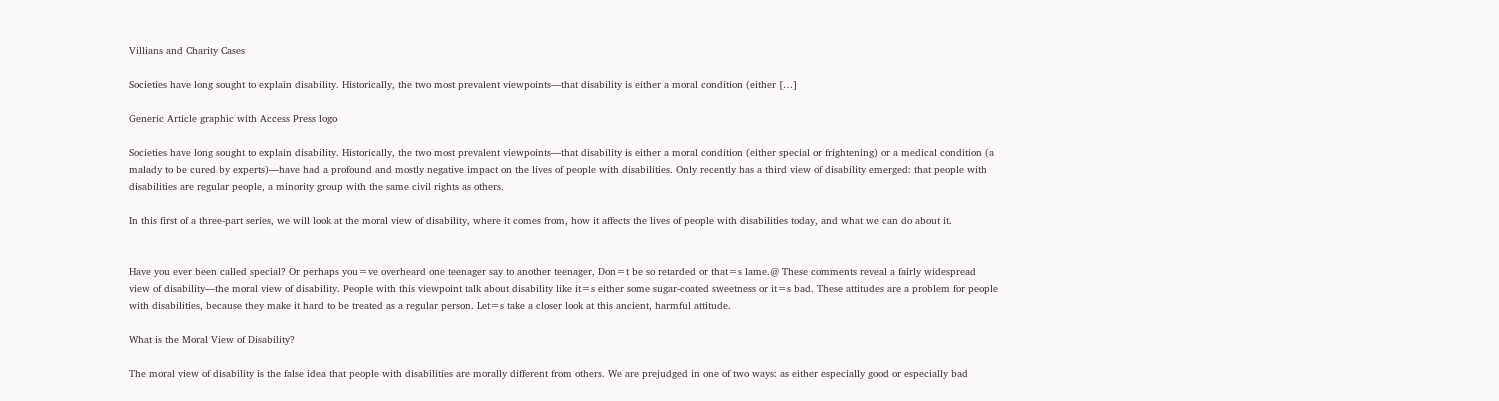Villians and Charity Cases

Societies have long sought to explain disability. Historically, the two most prevalent viewpoints—that disability is either a moral condition (either […]

Generic Article graphic with Access Press logo

Societies have long sought to explain disability. Historically, the two most prevalent viewpoints—that disability is either a moral condition (either special or frightening) or a medical condition (a malady to be cured by experts)—have had a profound and mostly negative impact on the lives of people with disabilities. Only recently has a third view of disability emerged: that people with disabilities are regular people, a minority group with the same civil rights as others.

In this first of a three-part series, we will look at the moral view of disability, where it comes from, how it affects the lives of people with disabilities today, and what we can do about it.


Have you ever been called special? Or perhaps you=ve overheard one teenager say to another teenager, Don=t be so retarded or that=s lame.@ These comments reveal a fairly widespread view of disability—the moral view of disability. People with this viewpoint talk about disability like it=s either some sugar-coated sweetness or it=s bad. These attitudes are a problem for people with disabilities, because they make it hard to be treated as a regular person. Let=s take a closer look at this ancient, harmful attitude.

What is the Moral View of Disability?

The moral view of disability is the false idea that people with disabilities are morally different from others. We are prejudged in one of two ways: as either especially good or especially bad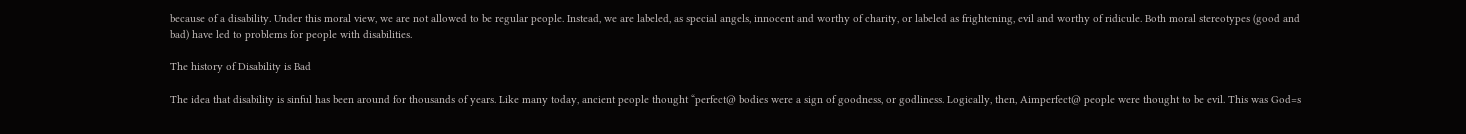because of a disability. Under this moral view, we are not allowed to be regular people. Instead, we are labeled, as special angels, innocent and worthy of charity, or labeled as frightening, evil and worthy of ridicule. Both moral stereotypes (good and bad) have led to problems for people with disabilities.

The history of Disability is Bad

The idea that disability is sinful has been around for thousands of years. Like many today, ancient people thought “perfect@ bodies were a sign of goodness, or godliness. Logically, then, Aimperfect@ people were thought to be evil. This was God=s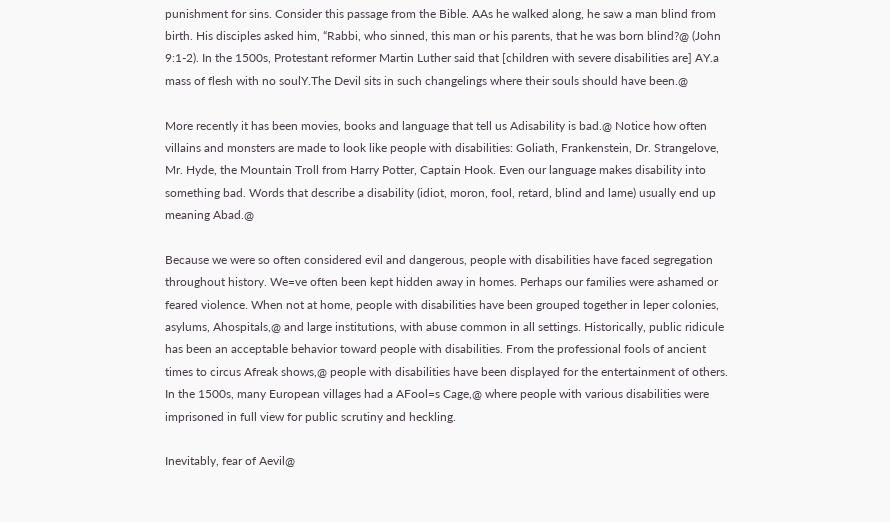punishment for sins. Consider this passage from the Bible. AAs he walked along, he saw a man blind from birth. His disciples asked him, “Rabbi, who sinned, this man or his parents, that he was born blind?@ (John 9:1-2). In the 1500s, Protestant reformer Martin Luther said that [children with severe disabilities are] AY.a mass of flesh with no soulY.The Devil sits in such changelings where their souls should have been.@

More recently it has been movies, books and language that tell us Adisability is bad.@ Notice how often villains and monsters are made to look like people with disabilities: Goliath, Frankenstein, Dr. Strangelove, Mr. Hyde, the Mountain Troll from Harry Potter, Captain Hook. Even our language makes disability into something bad. Words that describe a disability (idiot, moron, fool, retard, blind and lame) usually end up meaning Abad.@

Because we were so often considered evil and dangerous, people with disabilities have faced segregation throughout history. We=ve often been kept hidden away in homes. Perhaps our families were ashamed or feared violence. When not at home, people with disabilities have been grouped together in leper colonies, asylums, Ahospitals,@ and large institutions, with abuse common in all settings. Historically, public ridicule has been an acceptable behavior toward people with disabilities. From the professional fools of ancient times to circus Afreak shows,@ people with disabilities have been displayed for the entertainment of others. In the 1500s, many European villages had a AFool=s Cage,@ where people with various disabilities were imprisoned in full view for public scrutiny and heckling.

Inevitably, fear of Aevil@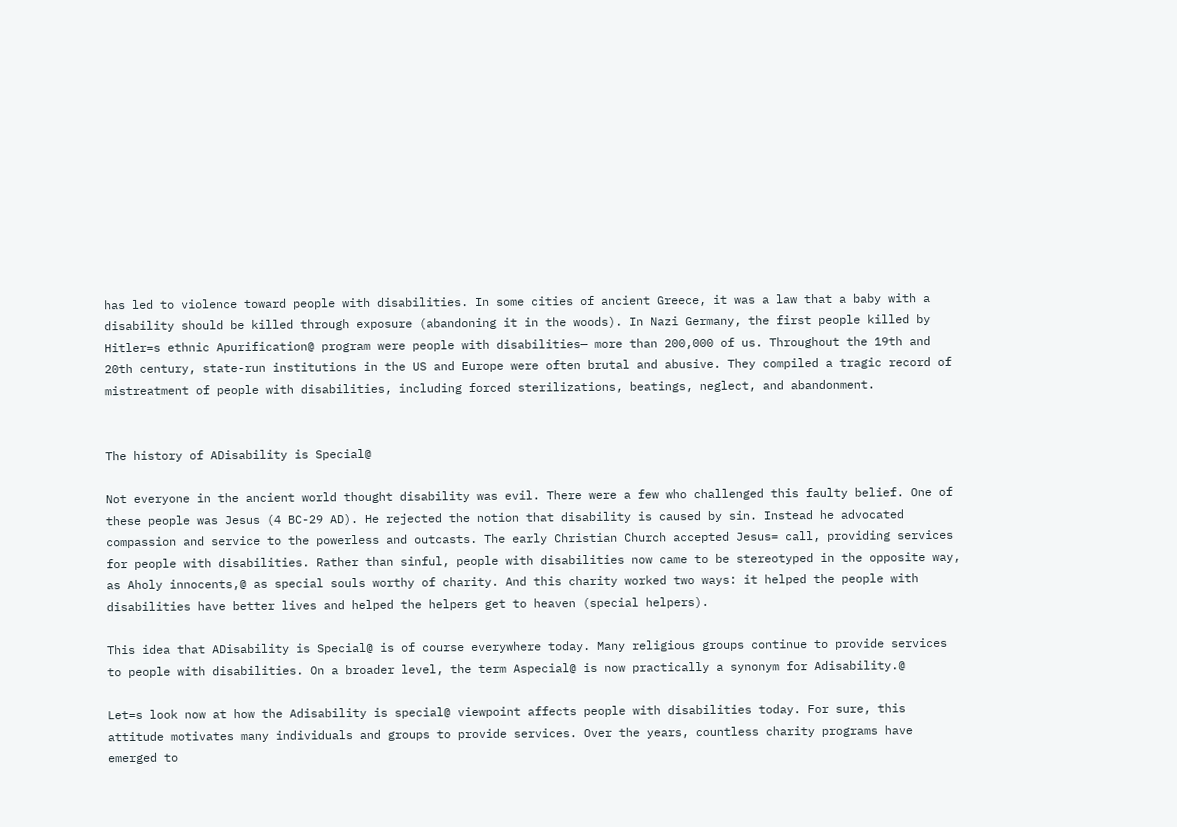has led to violence toward people with disabilities. In some cities of ancient Greece, it was a law that a baby with a disability should be killed through exposure (abandoning it in the woods). In Nazi Germany, the first people killed by Hitler=s ethnic Apurification@ program were people with disabilities— more than 200,000 of us. Throughout the 19th and 20th century, state-run institutions in the US and Europe were often brutal and abusive. They compiled a tragic record of mistreatment of people with disabilities, including forced sterilizations, beatings, neglect, and abandonment.


The history of ADisability is Special@

Not everyone in the ancient world thought disability was evil. There were a few who challenged this faulty belief. One of these people was Jesus (4 BC-29 AD). He rejected the notion that disability is caused by sin. Instead he advocated compassion and service to the powerless and outcasts. The early Christian Church accepted Jesus= call, providing services for people with disabilities. Rather than sinful, people with disabilities now came to be stereotyped in the opposite way, as Aholy innocents,@ as special souls worthy of charity. And this charity worked two ways: it helped the people with disabilities have better lives and helped the helpers get to heaven (special helpers).

This idea that ADisability is Special@ is of course everywhere today. Many religious groups continue to provide services to people with disabilities. On a broader level, the term Aspecial@ is now practically a synonym for Adisability.@

Let=s look now at how the Adisability is special@ viewpoint affects people with disabilities today. For sure, this attitude motivates many individuals and groups to provide services. Over the years, countless charity programs have emerged to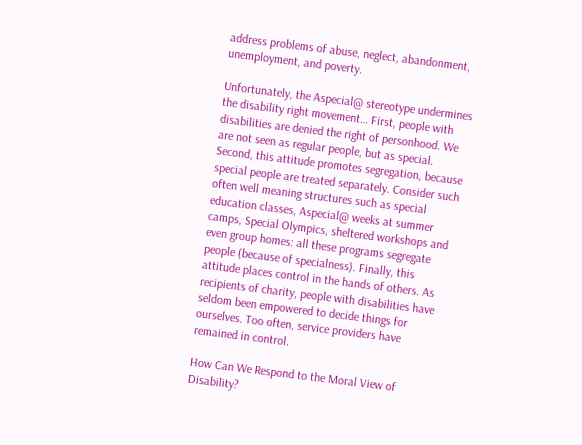address problems of abuse, neglect, abandonment, unemployment, and poverty.

Unfortunately, the Aspecial@ stereotype undermines the disability right movement… First, people with disabilities are denied the right of personhood. We are not seen as regular people, but as special. Second, this attitude promotes segregation, because special people are treated separately. Consider such often well meaning structures such as special education classes, Aspecial@ weeks at summer camps, Special Olympics, sheltered workshops and even group homes: all these programs segregate people (because of specialness). Finally, this attitude places control in the hands of others. As recipients of charity, people with disabilities have seldom been empowered to decide things for ourselves. Too often, service providers have remained in control.

How Can We Respond to the Moral View of Disability?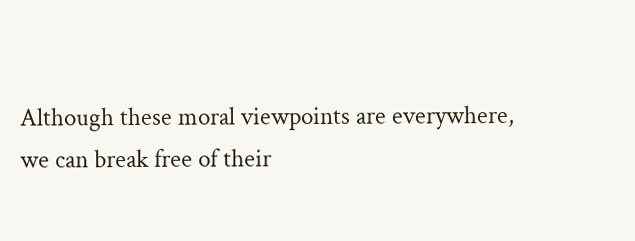Although these moral viewpoints are everywhere, we can break free of their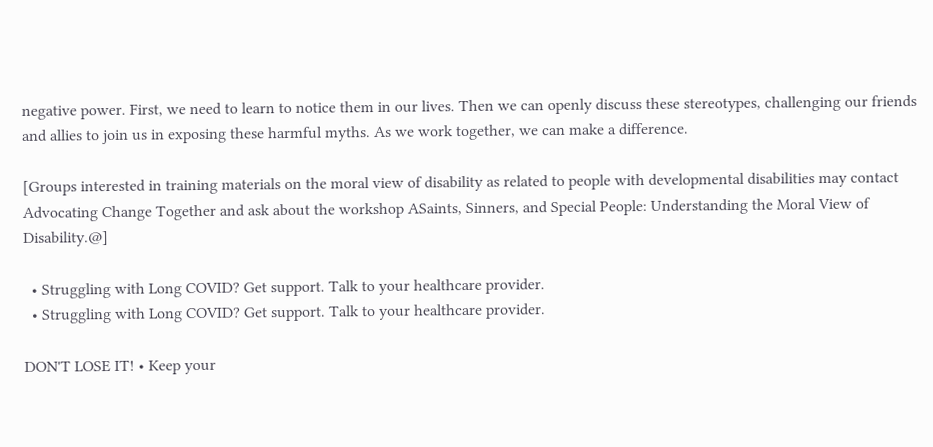negative power. First, we need to learn to notice them in our lives. Then we can openly discuss these stereotypes, challenging our friends and allies to join us in exposing these harmful myths. As we work together, we can make a difference.

[Groups interested in training materials on the moral view of disability as related to people with developmental disabilities may contact Advocating Change Together and ask about the workshop ASaints, Sinners, and Special People: Understanding the Moral View of Disability.@]

  • Struggling with Long COVID? Get support. Talk to your healthcare provider.
  • Struggling with Long COVID? Get support. Talk to your healthcare provider.

DON'T LOSE IT! • Keep your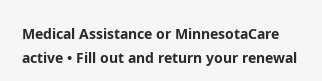Medical Assistance or MinnesotaCare active • Fill out and return your renewal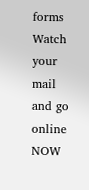forms Watch your mail and go online NOW